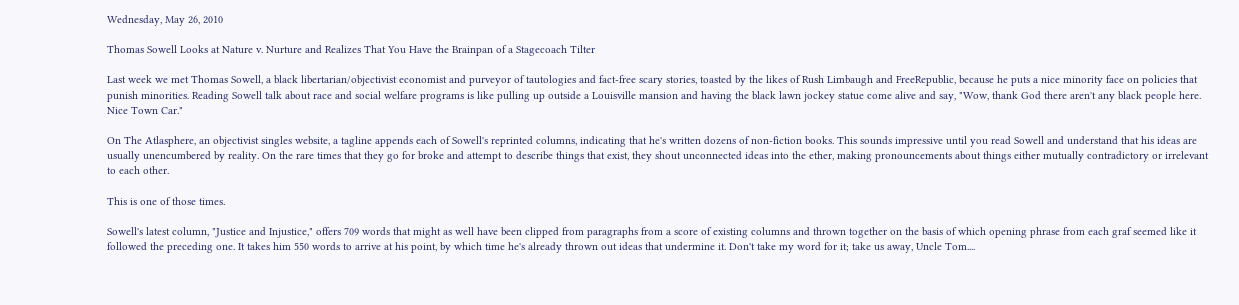Wednesday, May 26, 2010

Thomas Sowell Looks at Nature v. Nurture and Realizes That You Have the Brainpan of a Stagecoach Tilter

Last week we met Thomas Sowell, a black libertarian/objectivist economist and purveyor of tautologies and fact-free scary stories, toasted by the likes of Rush Limbaugh and FreeRepublic, because he puts a nice minority face on policies that punish minorities. Reading Sowell talk about race and social welfare programs is like pulling up outside a Louisville mansion and having the black lawn jockey statue come alive and say, "Wow, thank God there aren't any black people here. Nice Town Car."

On The Atlasphere, an objectivist singles website, a tagline appends each of Sowell's reprinted columns, indicating that he's written dozens of non-fiction books. This sounds impressive until you read Sowell and understand that his ideas are usually unencumbered by reality. On the rare times that they go for broke and attempt to describe things that exist, they shout unconnected ideas into the ether, making pronouncements about things either mutually contradictory or irrelevant to each other.

This is one of those times.

Sowell's latest column, "Justice and Injustice," offers 709 words that might as well have been clipped from paragraphs from a score of existing columns and thrown together on the basis of which opening phrase from each graf seemed like it followed the preceding one. It takes him 550 words to arrive at his point, by which time he's already thrown out ideas that undermine it. Don't take my word for it; take us away, Uncle Tom....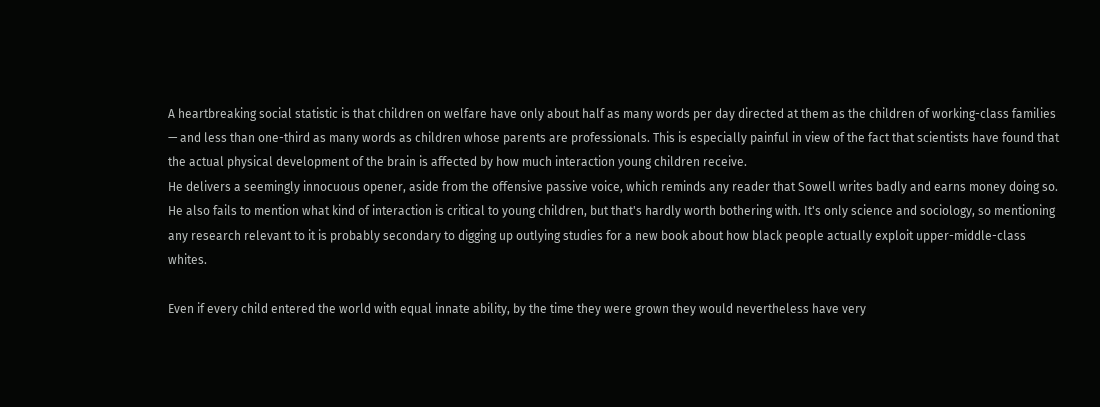A heartbreaking social statistic is that children on welfare have only about half as many words per day directed at them as the children of working-class families — and less than one-third as many words as children whose parents are professionals. This is especially painful in view of the fact that scientists have found that the actual physical development of the brain is affected by how much interaction young children receive.
He delivers a seemingly innocuous opener, aside from the offensive passive voice, which reminds any reader that Sowell writes badly and earns money doing so. He also fails to mention what kind of interaction is critical to young children, but that's hardly worth bothering with. It's only science and sociology, so mentioning any research relevant to it is probably secondary to digging up outlying studies for a new book about how black people actually exploit upper-middle-class whites.

Even if every child entered the world with equal innate ability, by the time they were grown they would nevertheless have very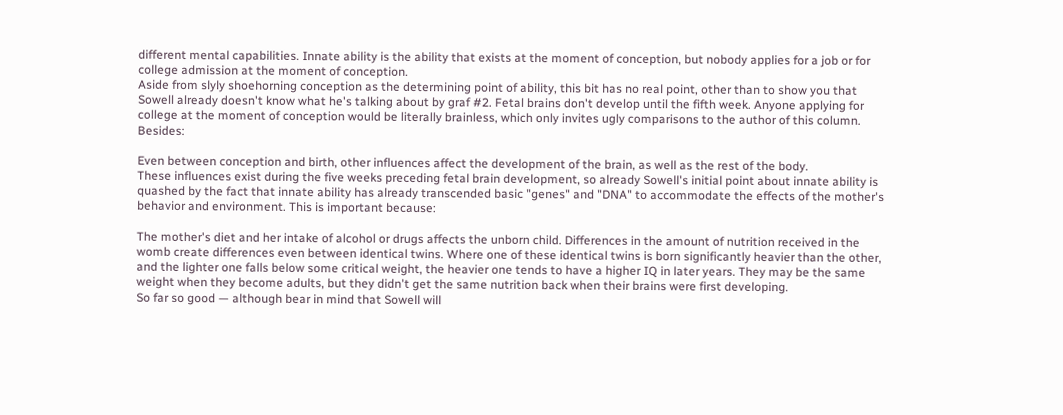different mental capabilities. Innate ability is the ability that exists at the moment of conception, but nobody applies for a job or for college admission at the moment of conception.
Aside from slyly shoehorning conception as the determining point of ability, this bit has no real point, other than to show you that Sowell already doesn't know what he's talking about by graf #2. Fetal brains don't develop until the fifth week. Anyone applying for college at the moment of conception would be literally brainless, which only invites ugly comparisons to the author of this column. Besides:

Even between conception and birth, other influences affect the development of the brain, as well as the rest of the body.
These influences exist during the five weeks preceding fetal brain development, so already Sowell's initial point about innate ability is quashed by the fact that innate ability has already transcended basic "genes" and "DNA" to accommodate the effects of the mother's behavior and environment. This is important because:

The mother's diet and her intake of alcohol or drugs affects the unborn child. Differences in the amount of nutrition received in the womb create differences even between identical twins. Where one of these identical twins is born significantly heavier than the other, and the lighter one falls below some critical weight, the heavier one tends to have a higher IQ in later years. They may be the same weight when they become adults, but they didn't get the same nutrition back when their brains were first developing.
So far so good — although bear in mind that Sowell will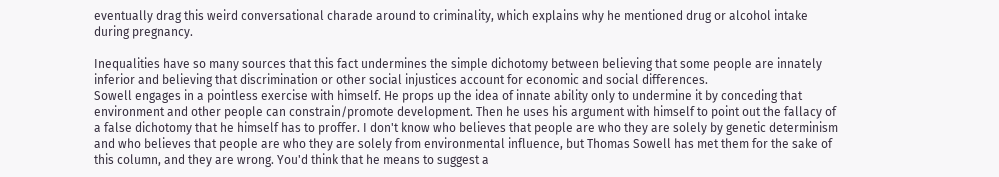eventually drag this weird conversational charade around to criminality, which explains why he mentioned drug or alcohol intake during pregnancy.

Inequalities have so many sources that this fact undermines the simple dichotomy between believing that some people are innately inferior and believing that discrimination or other social injustices account for economic and social differences.
Sowell engages in a pointless exercise with himself. He props up the idea of innate ability only to undermine it by conceding that environment and other people can constrain/promote development. Then he uses his argument with himself to point out the fallacy of a false dichotomy that he himself has to proffer. I don't know who believes that people are who they are solely by genetic determinism and who believes that people are who they are solely from environmental influence, but Thomas Sowell has met them for the sake of this column, and they are wrong. You'd think that he means to suggest a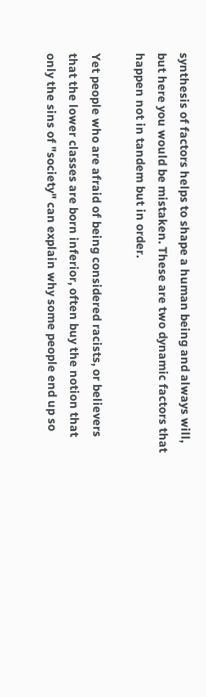synthesis of factors helps to shape a human being and always will, but here you would be mistaken. These are two dynamic factors that happen not in tandem but in order.

Yet people who are afraid of being considered racists, or believers that the lower classes are born inferior, often buy the notion that only the sins of "society" can explain why some people end up so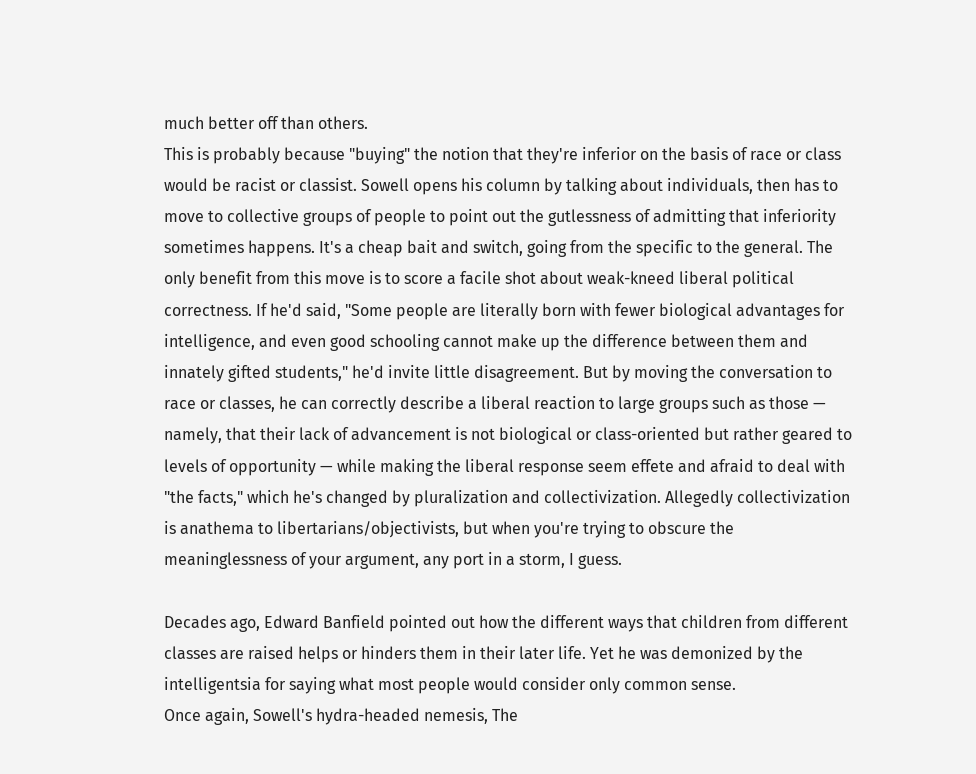much better off than others.
This is probably because "buying" the notion that they're inferior on the basis of race or class would be racist or classist. Sowell opens his column by talking about individuals, then has to move to collective groups of people to point out the gutlessness of admitting that inferiority sometimes happens. It's a cheap bait and switch, going from the specific to the general. The only benefit from this move is to score a facile shot about weak-kneed liberal political correctness. If he'd said, "Some people are literally born with fewer biological advantages for intelligence, and even good schooling cannot make up the difference between them and innately gifted students," he'd invite little disagreement. But by moving the conversation to race or classes, he can correctly describe a liberal reaction to large groups such as those — namely, that their lack of advancement is not biological or class-oriented but rather geared to levels of opportunity — while making the liberal response seem effete and afraid to deal with "the facts," which he's changed by pluralization and collectivization. Allegedly collectivization is anathema to libertarians/objectivists, but when you're trying to obscure the meaninglessness of your argument, any port in a storm, I guess.

Decades ago, Edward Banfield pointed out how the different ways that children from different classes are raised helps or hinders them in their later life. Yet he was demonized by the intelligentsia for saying what most people would consider only common sense.
Once again, Sowell's hydra-headed nemesis, The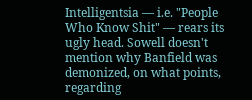Intelligentsia — i.e. "People Who Know Shit" — rears its ugly head. Sowell doesn't mention why Banfield was demonized, on what points, regarding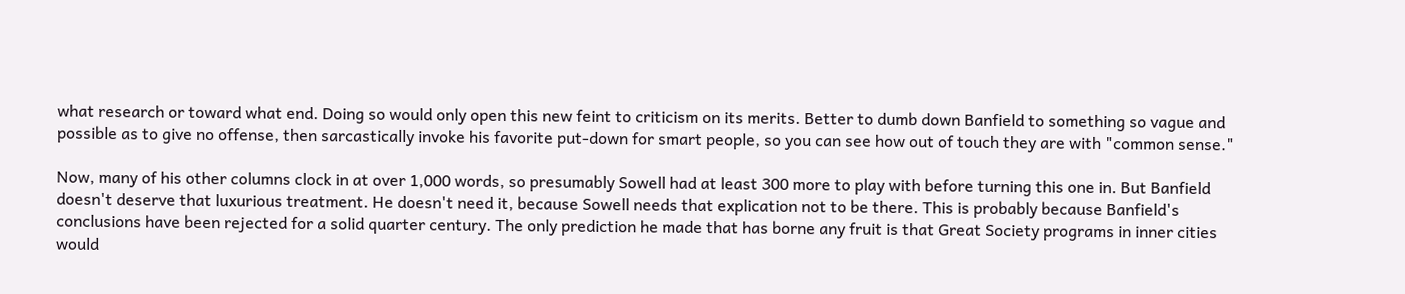what research or toward what end. Doing so would only open this new feint to criticism on its merits. Better to dumb down Banfield to something so vague and possible as to give no offense, then sarcastically invoke his favorite put-down for smart people, so you can see how out of touch they are with "common sense."

Now, many of his other columns clock in at over 1,000 words, so presumably Sowell had at least 300 more to play with before turning this one in. But Banfield doesn't deserve that luxurious treatment. He doesn't need it, because Sowell needs that explication not to be there. This is probably because Banfield's conclusions have been rejected for a solid quarter century. The only prediction he made that has borne any fruit is that Great Society programs in inner cities would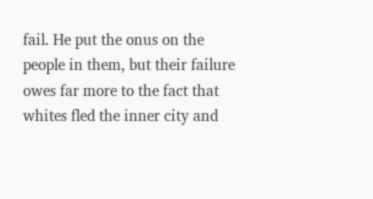fail. He put the onus on the people in them, but their failure owes far more to the fact that whites fled the inner city and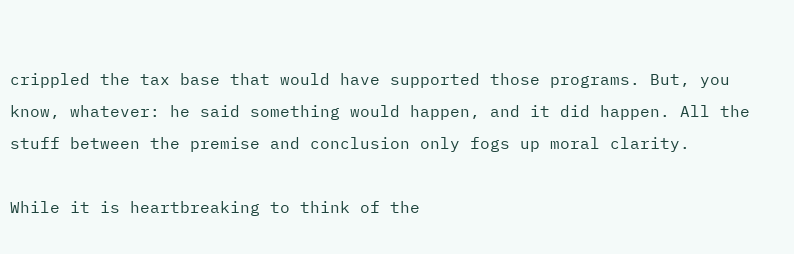crippled the tax base that would have supported those programs. But, you know, whatever: he said something would happen, and it did happen. All the stuff between the premise and conclusion only fogs up moral clarity.

While it is heartbreaking to think of the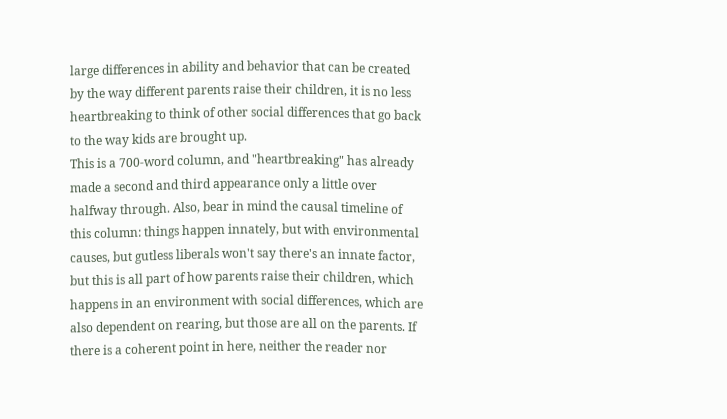large differences in ability and behavior that can be created by the way different parents raise their children, it is no less heartbreaking to think of other social differences that go back to the way kids are brought up.
This is a 700-word column, and "heartbreaking" has already made a second and third appearance only a little over halfway through. Also, bear in mind the causal timeline of this column: things happen innately, but with environmental causes, but gutless liberals won't say there's an innate factor, but this is all part of how parents raise their children, which happens in an environment with social differences, which are also dependent on rearing, but those are all on the parents. If there is a coherent point in here, neither the reader nor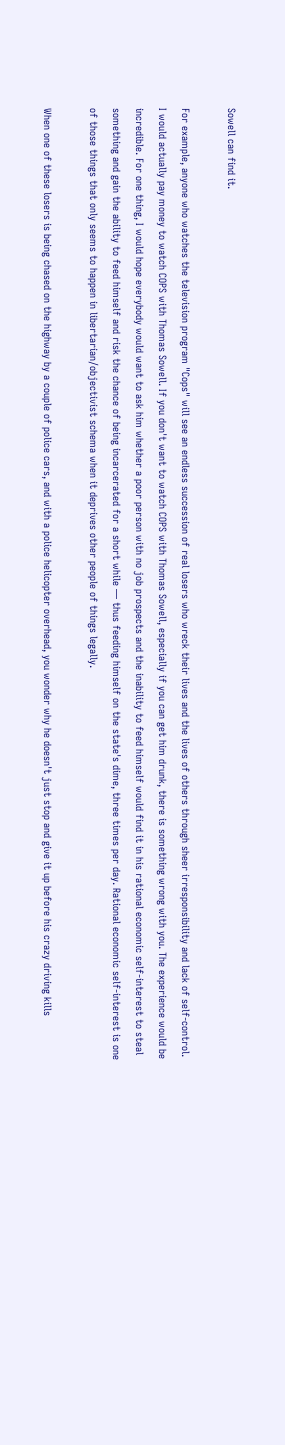Sowell can find it.

For example, anyone who watches the television program "Cops" will see an endless succession of real losers who wreck their lives and the lives of others through sheer irresponsibility and lack of self-control.
I would actually pay money to watch COPS with Thomas Sowell. If you don't want to watch COPS with Thomas Sowell, especially if you can get him drunk, there is something wrong with you. The experience would be incredible. For one thing, I would hope everybody would want to ask him whether a poor person with no job prospects and the inability to feed himself would find it in his rational economic self-interest to steal something and gain the ability to feed himself and risk the chance of being incarcerated for a short while — thus feeding himself on the state's dime, three times per day. Rational economic self-interest is one of those things that only seems to happen in libertarian/objectivist schema when it deprives other people of things legally.

When one of these losers is being chased on the highway by a couple of police cars, and with a police helicopter overhead, you wonder why he doesn't just stop and give it up before his crazy driving kills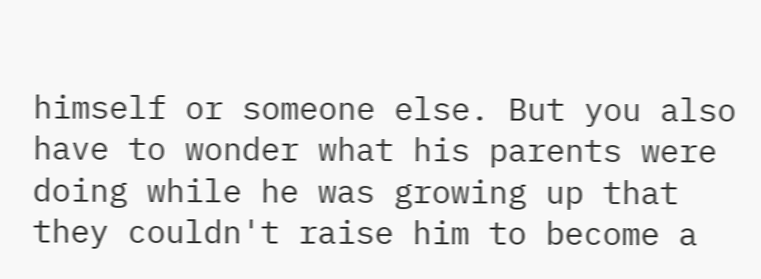himself or someone else. But you also have to wonder what his parents were doing while he was growing up that they couldn't raise him to become a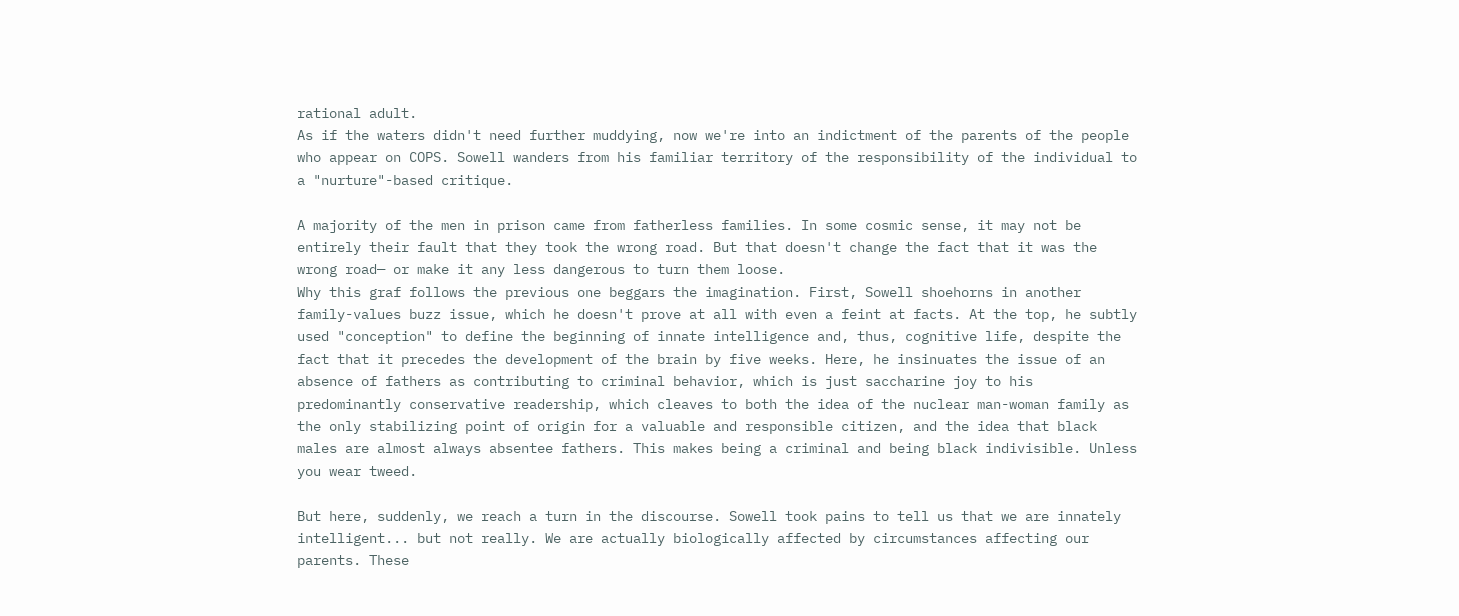rational adult.
As if the waters didn't need further muddying, now we're into an indictment of the parents of the people who appear on COPS. Sowell wanders from his familiar territory of the responsibility of the individual to a "nurture"-based critique.

A majority of the men in prison came from fatherless families. In some cosmic sense, it may not be entirely their fault that they took the wrong road. But that doesn't change the fact that it was the wrong road— or make it any less dangerous to turn them loose.
Why this graf follows the previous one beggars the imagination. First, Sowell shoehorns in another family-values buzz issue, which he doesn't prove at all with even a feint at facts. At the top, he subtly used "conception" to define the beginning of innate intelligence and, thus, cognitive life, despite the fact that it precedes the development of the brain by five weeks. Here, he insinuates the issue of an absence of fathers as contributing to criminal behavior, which is just saccharine joy to his predominantly conservative readership, which cleaves to both the idea of the nuclear man-woman family as the only stabilizing point of origin for a valuable and responsible citizen, and the idea that black males are almost always absentee fathers. This makes being a criminal and being black indivisible. Unless you wear tweed.

But here, suddenly, we reach a turn in the discourse. Sowell took pains to tell us that we are innately intelligent... but not really. We are actually biologically affected by circumstances affecting our parents. These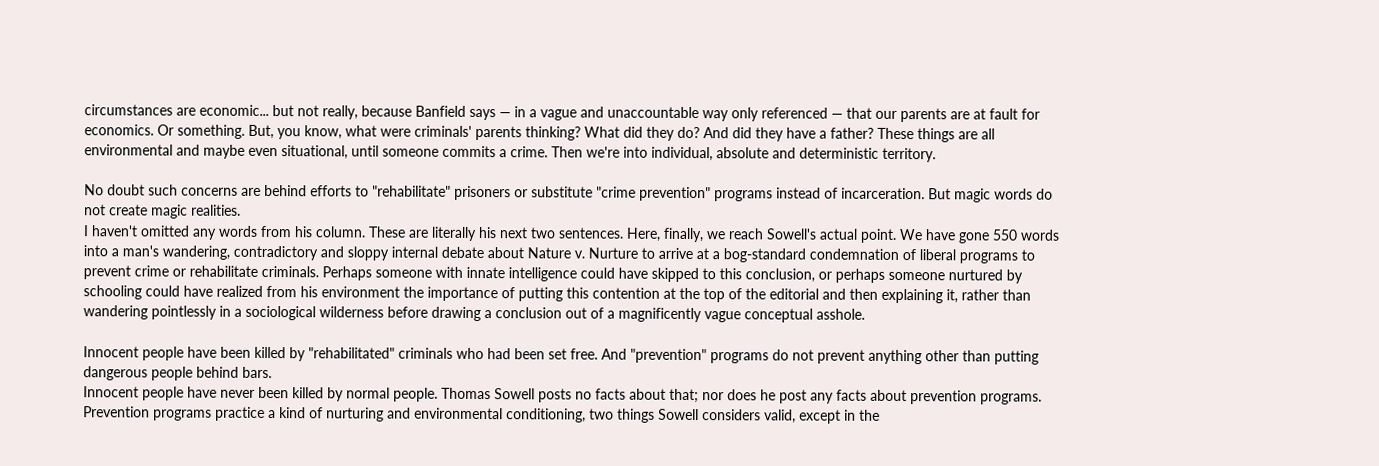circumstances are economic... but not really, because Banfield says — in a vague and unaccountable way only referenced — that our parents are at fault for economics. Or something. But, you know, what were criminals' parents thinking? What did they do? And did they have a father? These things are all environmental and maybe even situational, until someone commits a crime. Then we're into individual, absolute and deterministic territory.

No doubt such concerns are behind efforts to "rehabilitate" prisoners or substitute "crime prevention" programs instead of incarceration. But magic words do not create magic realities.
I haven't omitted any words from his column. These are literally his next two sentences. Here, finally, we reach Sowell's actual point. We have gone 550 words into a man's wandering, contradictory and sloppy internal debate about Nature v. Nurture to arrive at a bog-standard condemnation of liberal programs to prevent crime or rehabilitate criminals. Perhaps someone with innate intelligence could have skipped to this conclusion, or perhaps someone nurtured by schooling could have realized from his environment the importance of putting this contention at the top of the editorial and then explaining it, rather than wandering pointlessly in a sociological wilderness before drawing a conclusion out of a magnificently vague conceptual asshole.

Innocent people have been killed by "rehabilitated" criminals who had been set free. And "prevention" programs do not prevent anything other than putting dangerous people behind bars.
Innocent people have never been killed by normal people. Thomas Sowell posts no facts about that; nor does he post any facts about prevention programs. Prevention programs practice a kind of nurturing and environmental conditioning, two things Sowell considers valid, except in the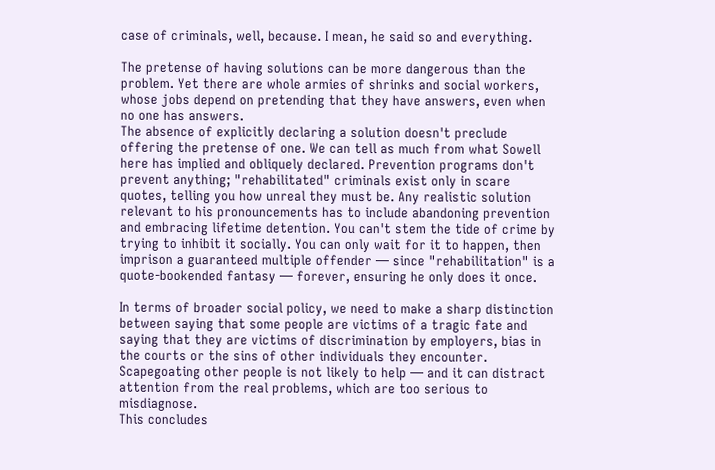case of criminals, well, because. I mean, he said so and everything.

The pretense of having solutions can be more dangerous than the problem. Yet there are whole armies of shrinks and social workers, whose jobs depend on pretending that they have answers, even when no one has answers.
The absence of explicitly declaring a solution doesn't preclude offering the pretense of one. We can tell as much from what Sowell here has implied and obliquely declared. Prevention programs don't prevent anything; "rehabilitated" criminals exist only in scare quotes, telling you how unreal they must be. Any realistic solution relevant to his pronouncements has to include abandoning prevention and embracing lifetime detention. You can't stem the tide of crime by trying to inhibit it socially. You can only wait for it to happen, then imprison a guaranteed multiple offender — since "rehabilitation" is a quote-bookended fantasy — forever, ensuring he only does it once.

In terms of broader social policy, we need to make a sharp distinction between saying that some people are victims of a tragic fate and saying that they are victims of discrimination by employers, bias in the courts or the sins of other individuals they encounter. Scapegoating other people is not likely to help — and it can distract attention from the real problems, which are too serious to misdiagnose.
This concludes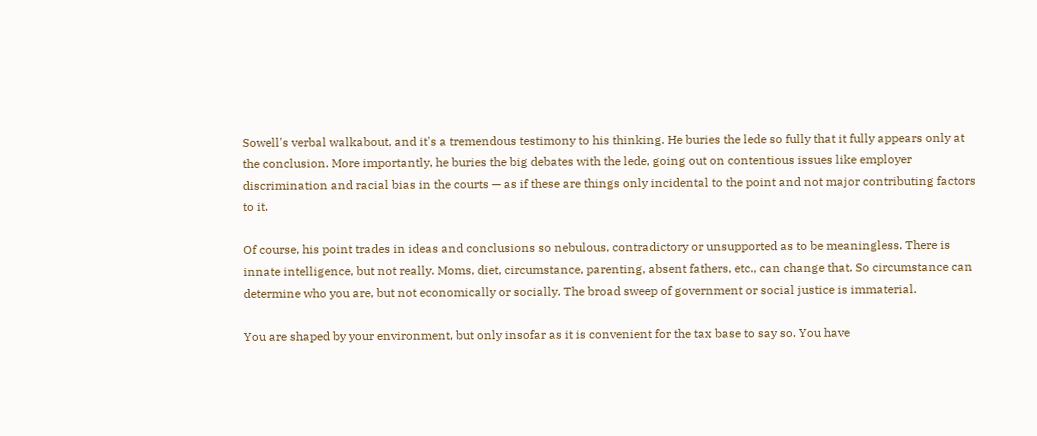Sowell's verbal walkabout, and it's a tremendous testimony to his thinking. He buries the lede so fully that it fully appears only at the conclusion. More importantly, he buries the big debates with the lede, going out on contentious issues like employer discrimination and racial bias in the courts — as if these are things only incidental to the point and not major contributing factors to it.

Of course, his point trades in ideas and conclusions so nebulous, contradictory or unsupported as to be meaningless. There is innate intelligence, but not really. Moms, diet, circumstance, parenting, absent fathers, etc., can change that. So circumstance can determine who you are, but not economically or socially. The broad sweep of government or social justice is immaterial.

You are shaped by your environment, but only insofar as it is convenient for the tax base to say so. You have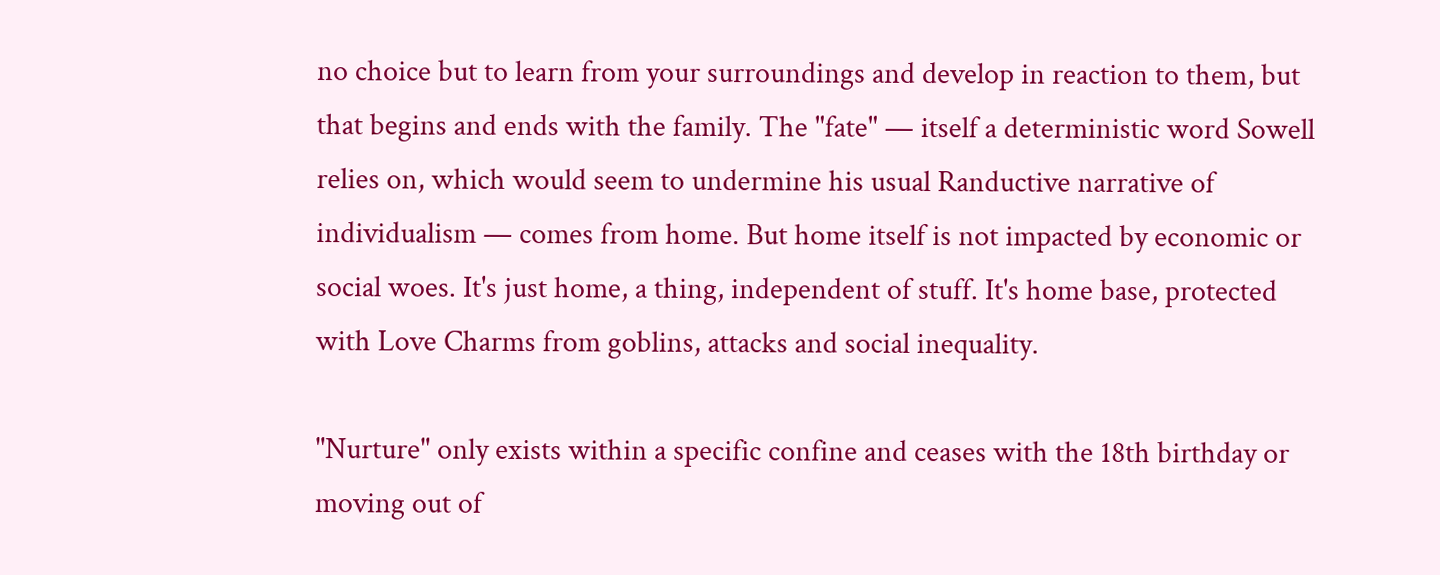no choice but to learn from your surroundings and develop in reaction to them, but that begins and ends with the family. The "fate" — itself a deterministic word Sowell relies on, which would seem to undermine his usual Ranductive narrative of individualism — comes from home. But home itself is not impacted by economic or social woes. It's just home, a thing, independent of stuff. It's home base, protected with Love Charms from goblins, attacks and social inequality.

"Nurture" only exists within a specific confine and ceases with the 18th birthday or moving out of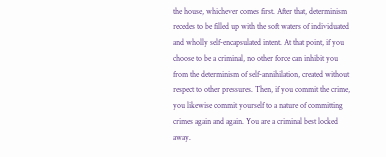the house, whichever comes first. After that, determinism recedes to be filled up with the soft waters of individuated and wholly self-encapsulated intent. At that point, if you choose to be a criminal, no other force can inhibit you from the determinism of self-annihilation, created without respect to other pressures. Then, if you commit the crime, you likewise commit yourself to a nature of committing crimes again and again. You are a criminal best locked away.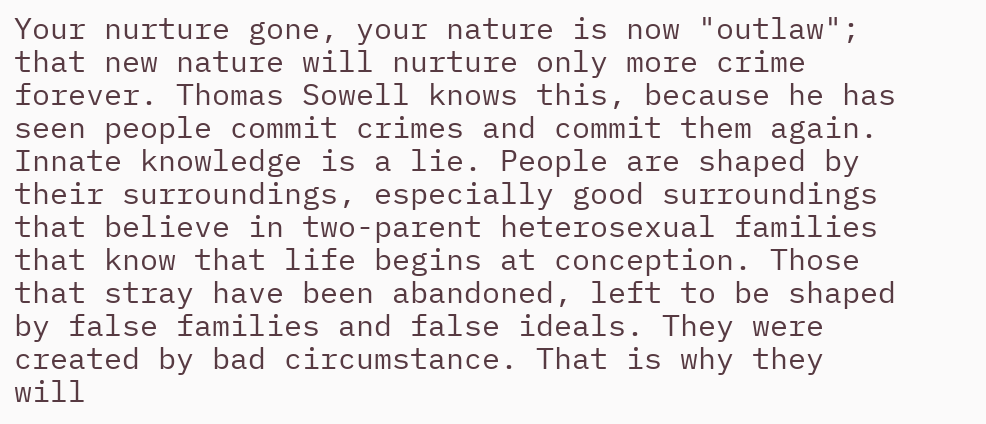Your nurture gone, your nature is now "outlaw"; that new nature will nurture only more crime forever. Thomas Sowell knows this, because he has seen people commit crimes and commit them again. Innate knowledge is a lie. People are shaped by their surroundings, especially good surroundings that believe in two-parent heterosexual families that know that life begins at conception. Those that stray have been abandoned, left to be shaped by false families and false ideals. They were created by bad circumstance. That is why they will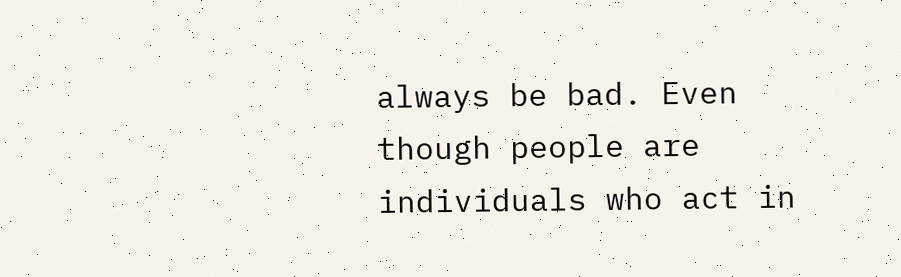always be bad. Even though people are individuals who act in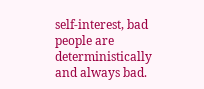self-interest, bad people are deterministically and always bad.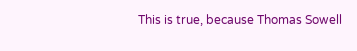This is true, because Thomas Sowell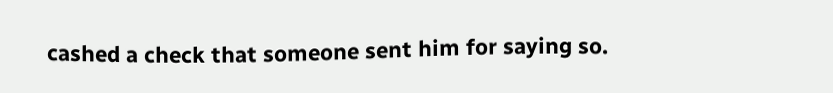cashed a check that someone sent him for saying so.